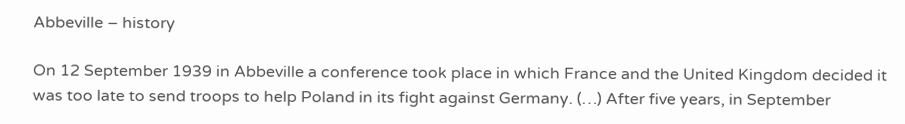Abbeville – history

On 12 September 1939 in Abbeville a conference took place in which France and the United Kingdom decided it was too late to send troops to help Poland in its fight against Germany. (…) After five years, in September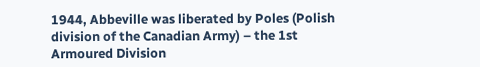1944, Abbeville was liberated by Poles (Polish division of the Canadian Army) – the 1st Armoured Division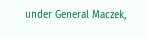under General Maczek,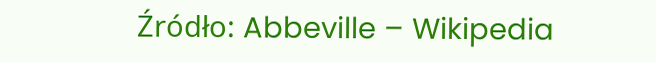Źródło: Abbeville – Wikipedia